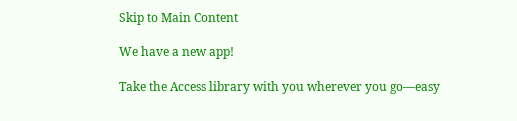Skip to Main Content

We have a new app!

Take the Access library with you wherever you go—easy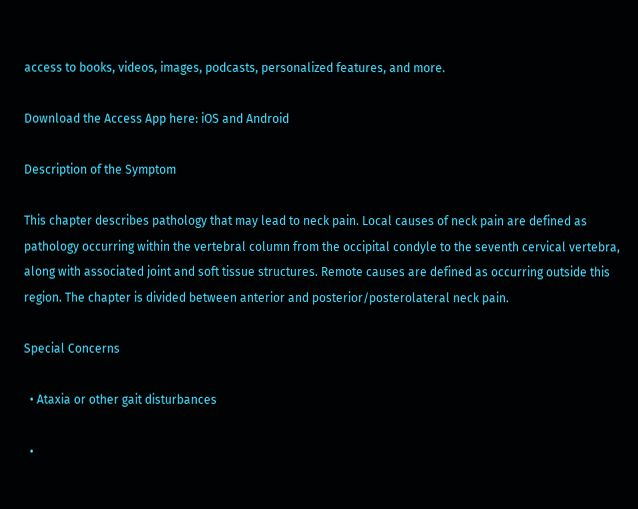access to books, videos, images, podcasts, personalized features, and more.

Download the Access App here: iOS and Android

Description of the Symptom

This chapter describes pathology that may lead to neck pain. Local causes of neck pain are defined as pathology occurring within the vertebral column from the occipital condyle to the seventh cervical vertebra, along with associated joint and soft tissue structures. Remote causes are defined as occurring outside this region. The chapter is divided between anterior and posterior/posterolateral neck pain.

Special Concerns

  • Ataxia or other gait disturbances

  •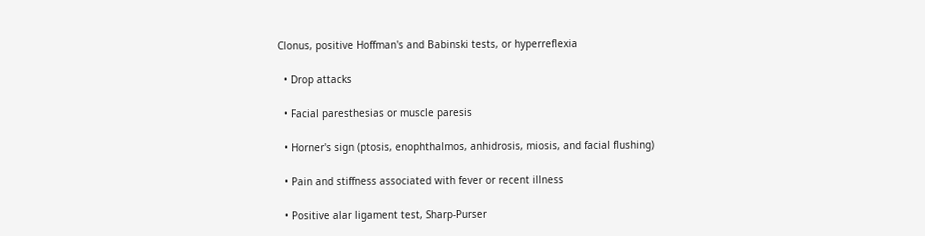Clonus, positive Hoffman's and Babinski tests, or hyperreflexia

  • Drop attacks

  • Facial paresthesias or muscle paresis

  • Horner's sign (ptosis, enophthalmos, anhidrosis, miosis, and facial flushing)

  • Pain and stiffness associated with fever or recent illness

  • Positive alar ligament test, Sharp-Purser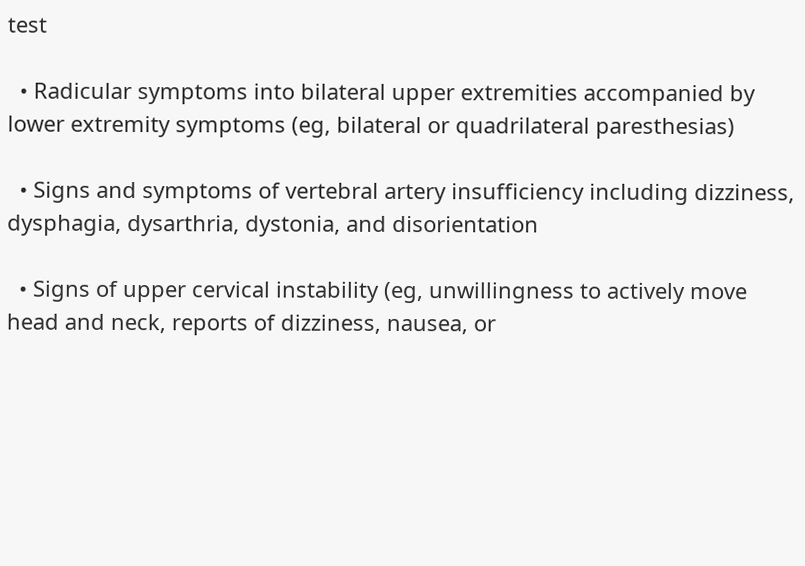test

  • Radicular symptoms into bilateral upper extremities accompanied by lower extremity symptoms (eg, bilateral or quadrilateral paresthesias)

  • Signs and symptoms of vertebral artery insufficiency including dizziness, dysphagia, dysarthria, dystonia, and disorientation

  • Signs of upper cervical instability (eg, unwillingness to actively move head and neck, reports of dizziness, nausea, or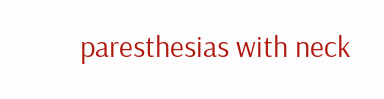paresthesias with neck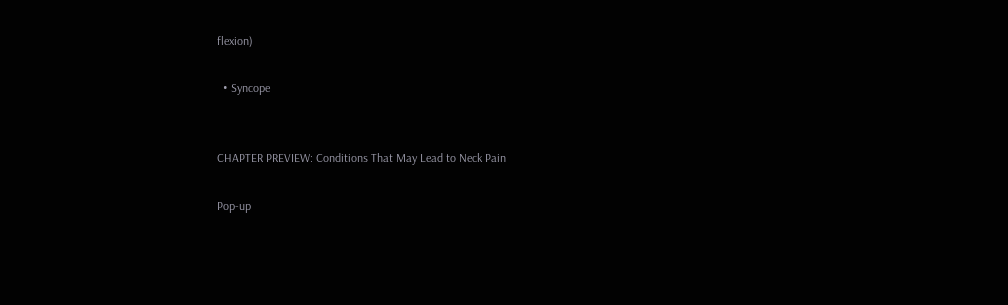flexion)

  • Syncope


CHAPTER PREVIEW: Conditions That May Lead to Neck Pain

Pop-up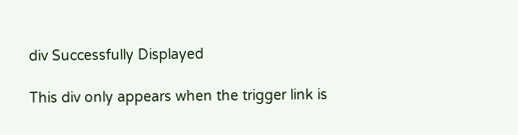div Successfully Displayed

This div only appears when the trigger link is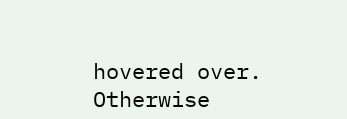hovered over. Otherwise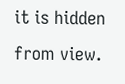it is hidden from view.